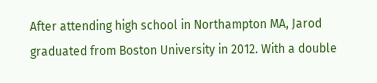After attending high school in Northampton MA, Jarod graduated from Boston University in 2012. With a double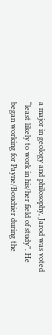a major in geology and philosophy, Jarod was voted “least likely to work in his/her field of study”. He began working for Payne/Bouchier during the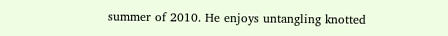summer of 2010. He enjoys untangling knotted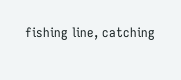fishing line, catching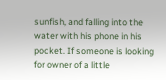sunfish, and falling into the water with his phone in his pocket. If someone is looking for owner of a little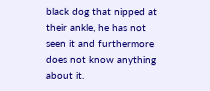black dog that nipped at their ankle, he has not seen it and furthermore does not know anything about it.